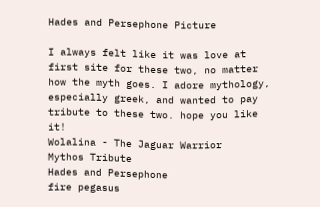Hades and Persephone Picture

I always felt like it was love at first site for these two, no matter how the myth goes. I adore mythology, especially greek, and wanted to pay tribute to these two. hope you like it!
Wolalina - The Jaguar Warrior
Mythos Tribute
Hades and Persephone
fire pegasus